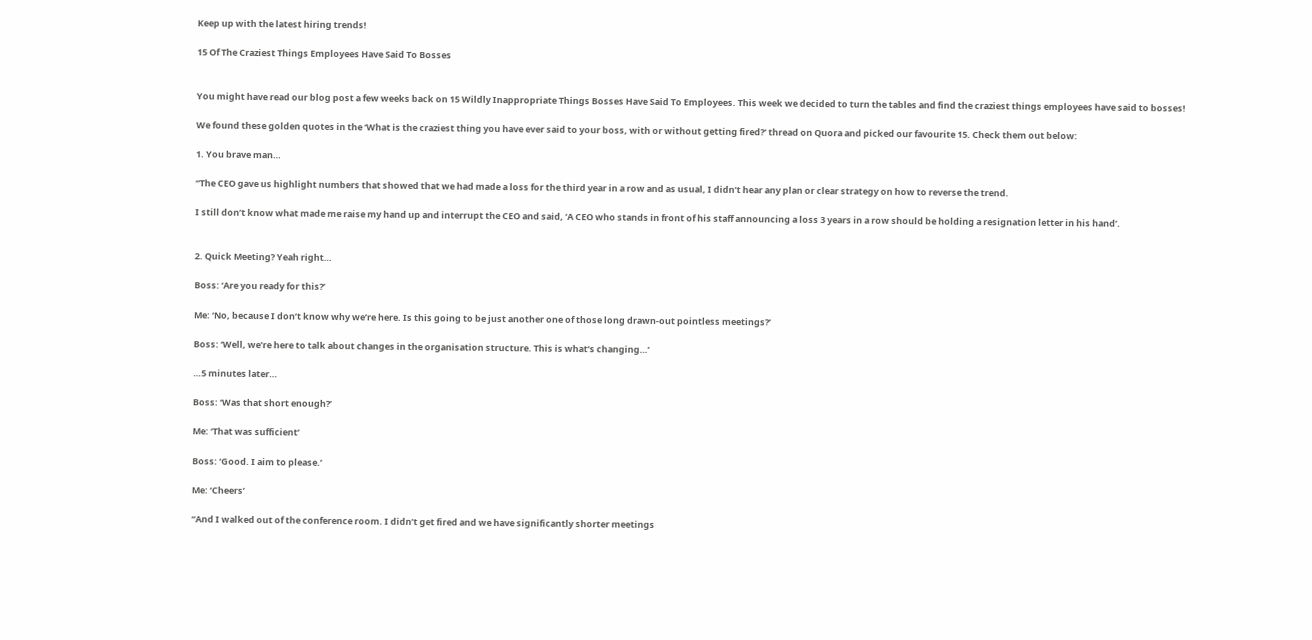Keep up with the latest hiring trends!

15 Of The Craziest Things Employees Have Said To Bosses


You might have read our blog post a few weeks back on 15 Wildly Inappropriate Things Bosses Have Said To Employees. This week we decided to turn the tables and find the craziest things employees have said to bosses!

We found these golden quotes in the ‘What is the craziest thing you have ever said to your boss, with or without getting fired?‘ thread on Quora and picked our favourite 15. Check them out below:

1. You brave man…

“The CEO gave us highlight numbers that showed that we had made a loss for the third year in a row and as usual, I didn’t hear any plan or clear strategy on how to reverse the trend.

I still don’t know what made me raise my hand up and interrupt the CEO and said, ‘A CEO who stands in front of his staff announcing a loss 3 years in a row should be holding a resignation letter in his hand’.


2. Quick Meeting? Yeah right…

Boss: ‘Are you ready for this?’

Me: ‘No, because I don’t know why we’re here. Is this going to be just another one of those long drawn-out pointless meetings?’

Boss: ‘Well, we’re here to talk about changes in the organisation structure. This is what’s changing…’

…5 minutes later…

Boss: ‘Was that short enough?’

Me: ‘That was sufficient’

Boss: ‘Good. I aim to please.’

Me: ‘Cheers’

“And I walked out of the conference room. I didn’t get fired and we have significantly shorter meetings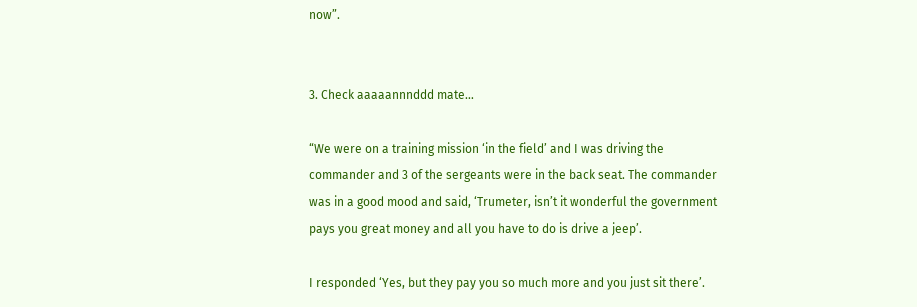now”.


3. Check aaaaannnddd mate…

“We were on a training mission ‘in the field’ and I was driving the commander and 3 of the sergeants were in the back seat. The commander was in a good mood and said, ‘Trumeter, isn’t it wonderful the government pays you great money and all you have to do is drive a jeep’.

I responded ‘Yes, but they pay you so much more and you just sit there’.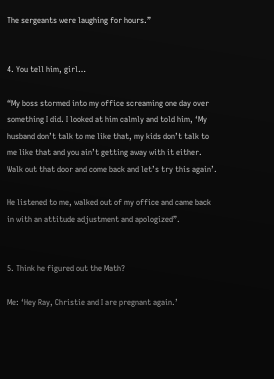The sergeants were laughing for hours.”


4. You tell him, girl…

“My boss stormed into my office screaming one day over something I did. I looked at him calmly and told him, ‘My husband don’t talk to me like that, my kids don’t talk to me like that and you ain’t getting away with it either. Walk out that door and come back and let’s try this again’.

He listened to me, walked out of my office and came back in with an attitude adjustment and apologized”.


5. Think he figured out the Math?

Me: ‘Hey Ray, Christie and I are pregnant again.’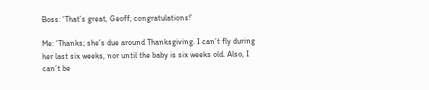Boss: ‘That’s great, Geoff; congratulations!’

Me: ‘Thanks; she’s due around Thanksgiving. I can’t fly during her last six weeks, nor until the baby is six weeks old. Also, I can’t be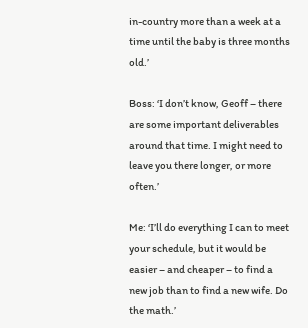in-country more than a week at a time until the baby is three months old.’

Boss: ‘I don’t know, Geoff – there are some important deliverables around that time. I might need to leave you there longer, or more often.’

Me: ‘I’ll do everything I can to meet your schedule, but it would be easier – and cheaper – to find a new job than to find a new wife. Do the math.’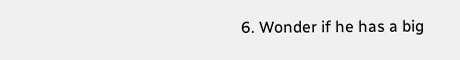6. Wonder if he has a big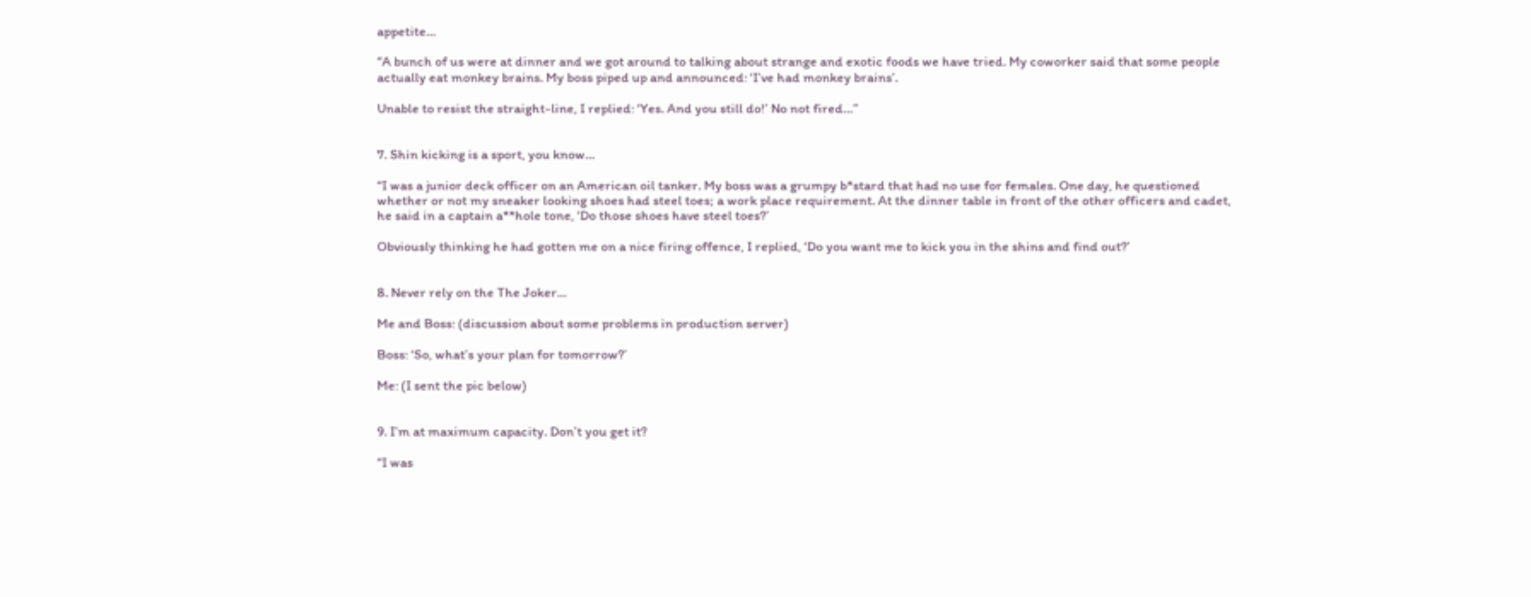appetite…

“A bunch of us were at dinner and we got around to talking about strange and exotic foods we have tried. My coworker said that some people actually eat monkey brains. My boss piped up and announced: ‘I’ve had monkey brains’.

Unable to resist the straight-line, I replied: ‘Yes. And you still do!’ No not fired…”


7. Shin kicking is a sport, you know…

“I was a junior deck officer on an American oil tanker. My boss was a grumpy b*stard that had no use for females. One day, he questioned whether or not my sneaker looking shoes had steel toes; a work place requirement. At the dinner table in front of the other officers and cadet, he said in a captain a**hole tone, ‘Do those shoes have steel toes?’

Obviously thinking he had gotten me on a nice firing offence, I replied, ‘Do you want me to kick you in the shins and find out?’


8. Never rely on the The Joker…

Me and Boss: (discussion about some problems in production server)

Boss: ‘So, what’s your plan for tomorrow?’

Me: (I sent the pic below)


9. I’m at maximum capacity. Don’t you get it?

“I was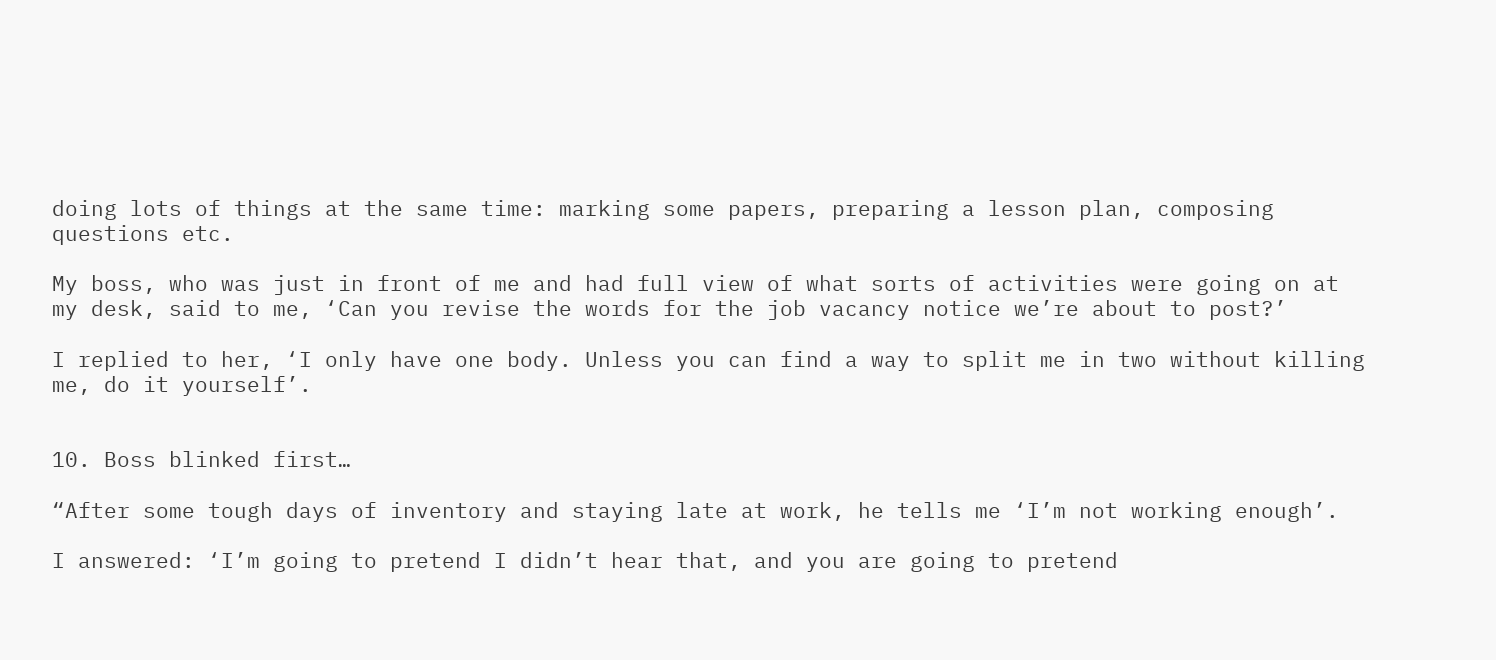doing lots of things at the same time: marking some papers, preparing a lesson plan, composing questions etc.

My boss, who was just in front of me and had full view of what sorts of activities were going on at my desk, said to me, ‘Can you revise the words for the job vacancy notice we’re about to post?’

I replied to her, ‘I only have one body. Unless you can find a way to split me in two without killing me, do it yourself’.


10. Boss blinked first…

“After some tough days of inventory and staying late at work, he tells me ‘I’m not working enough’.

I answered: ‘I’m going to pretend I didn’t hear that, and you are going to pretend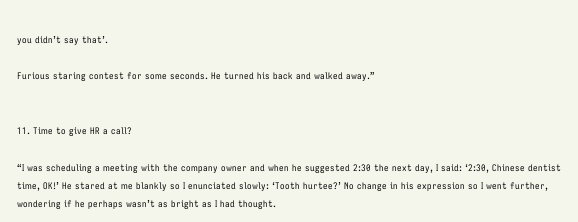you didn’t say that’.

Furious staring contest for some seconds. He turned his back and walked away.”


11. Time to give HR a call?

“I was scheduling a meeting with the company owner and when he suggested 2:30 the next day, I said: ‘2:30, Chinese dentist time, OK!’ He stared at me blankly so I enunciated slowly: ‘Tooth hurtee?’ No change in his expression so I went further, wondering if he perhaps wasn’t as bright as I had thought.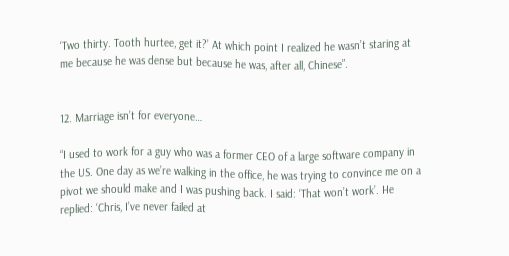‘Two thirty. Tooth hurtee, get it?’ At which point I realized he wasn’t staring at me because he was dense but because he was, after all, Chinese”.


12. Marriage isn’t for everyone…

“I used to work for a guy who was a former CEO of a large software company in the US. One day as we’re walking in the office, he was trying to convince me on a pivot we should make and I was pushing back. I said: ‘That won’t work’. He replied: ‘Chris, I’ve never failed at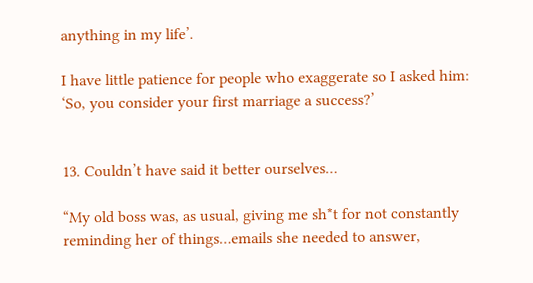anything in my life’.

I have little patience for people who exaggerate so I asked him: ‘So, you consider your first marriage a success?’


13. Couldn’t have said it better ourselves…

“My old boss was, as usual, giving me sh*t for not constantly reminding her of things…emails she needed to answer,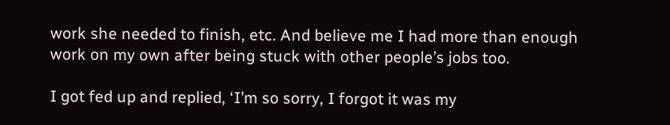work she needed to finish, etc. And believe me I had more than enough work on my own after being stuck with other people’s jobs too.

I got fed up and replied, ‘I’m so sorry, I forgot it was my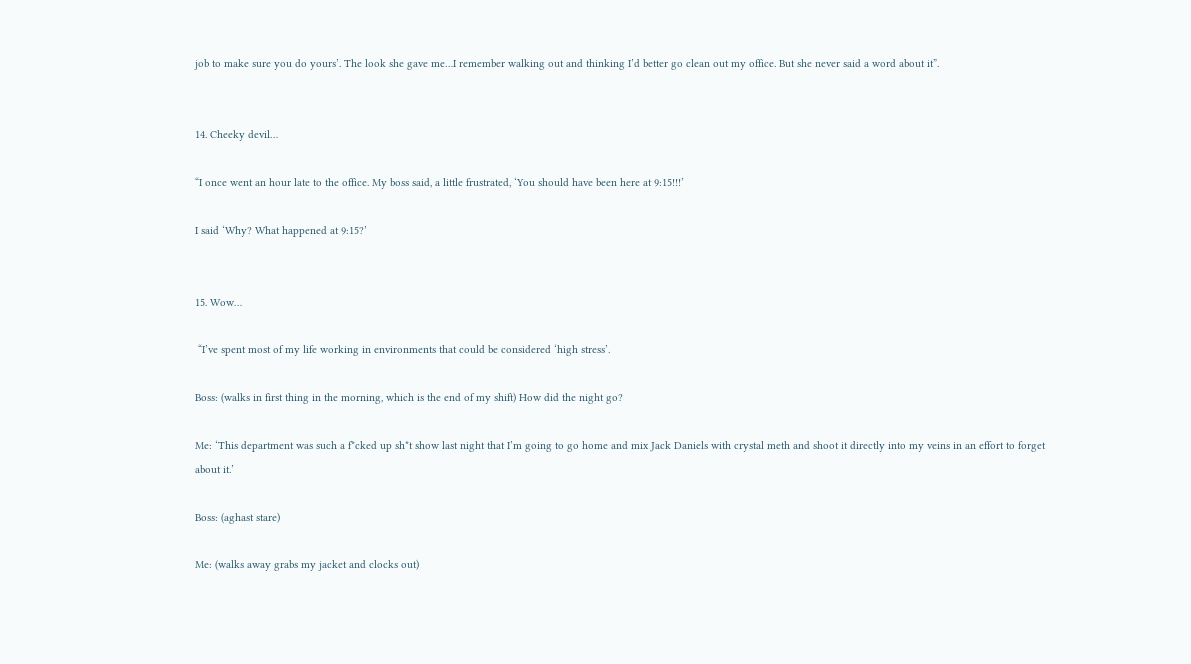job to make sure you do yours’. The look she gave me…I remember walking out and thinking I’d better go clean out my office. But she never said a word about it”.


14. Cheeky devil…

“I once went an hour late to the office. My boss said, a little frustrated, ‘You should have been here at 9:15!!!’

I said ‘Why? What happened at 9:15?’


15. Wow…

 “I’ve spent most of my life working in environments that could be considered ‘high stress’.

Boss: (walks in first thing in the morning, which is the end of my shift) How did the night go?

Me: ‘This department was such a f*cked up sh*t show last night that I’m going to go home and mix Jack Daniels with crystal meth and shoot it directly into my veins in an effort to forget about it.’

Boss: (aghast stare)

Me: (walks away grabs my jacket and clocks out)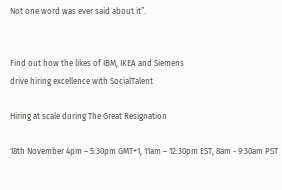Not one word was ever said about it”.


Find out how the likes of IBM, IKEA and Siemens
drive hiring excellence with SocialTalent

Hiring at scale during The Great Resignation

18th November 4pm – 5:30pm GMT+1, 11am – 12:30pm EST, 8am - 9:30am PST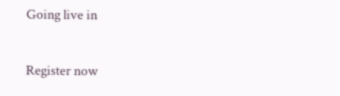Going live in

Register now